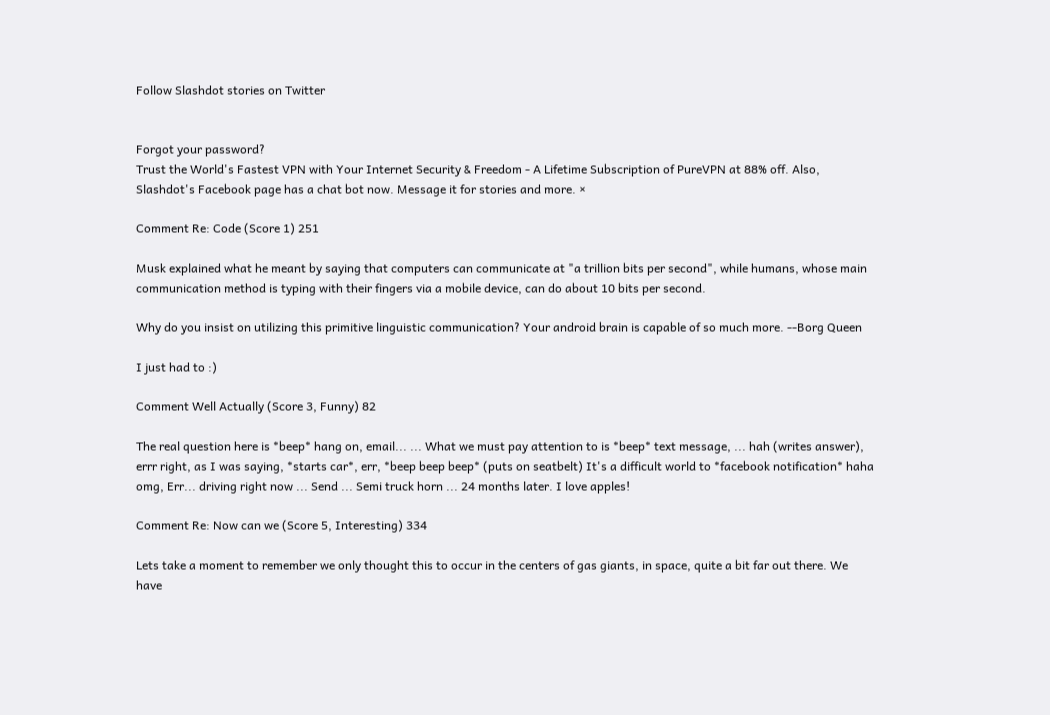Follow Slashdot stories on Twitter


Forgot your password?
Trust the World's Fastest VPN with Your Internet Security & Freedom - A Lifetime Subscription of PureVPN at 88% off. Also, Slashdot's Facebook page has a chat bot now. Message it for stories and more. ×

Comment Re: Code (Score 1) 251

Musk explained what he meant by saying that computers can communicate at "a trillion bits per second", while humans, whose main communication method is typing with their fingers via a mobile device, can do about 10 bits per second.

Why do you insist on utilizing this primitive linguistic communication? Your android brain is capable of so much more. --Borg Queen

I just had to :)

Comment Well Actually (Score 3, Funny) 82

The real question here is *beep* hang on, email... ... What we must pay attention to is *beep* text message, ... hah (writes answer), errr right, as I was saying, *starts car*, err, *beep beep beep* (puts on seatbelt) It's a difficult world to *facebook notification* haha omg, Err... driving right now ... Send ... Semi truck horn ... 24 months later. I love apples!

Comment Re: Now can we (Score 5, Interesting) 334

Lets take a moment to remember we only thought this to occur in the centers of gas giants, in space, quite a bit far out there. We have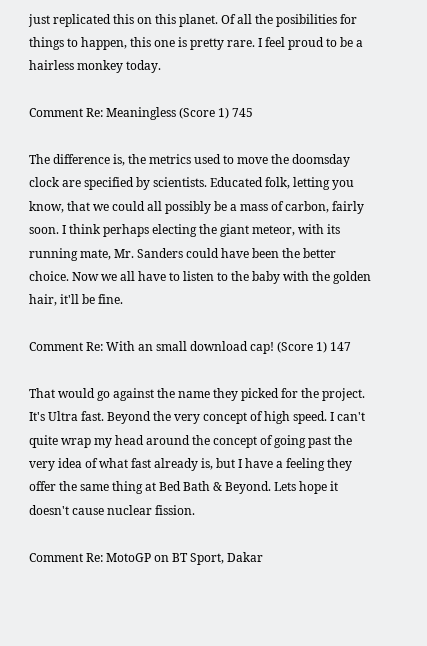just replicated this on this planet. Of all the posibilities for things to happen, this one is pretty rare. I feel proud to be a hairless monkey today.

Comment Re: Meaningless (Score 1) 745

The difference is, the metrics used to move the doomsday clock are specified by scientists. Educated folk, letting you know, that we could all possibly be a mass of carbon, fairly soon. I think perhaps electing the giant meteor, with its running mate, Mr. Sanders could have been the better choice. Now we all have to listen to the baby with the golden hair, it'll be fine.

Comment Re: With an small download cap! (Score 1) 147

That would go against the name they picked for the project. It's Ultra fast. Beyond the very concept of high speed. I can't quite wrap my head around the concept of going past the very idea of what fast already is, but I have a feeling they offer the same thing at Bed Bath & Beyond. Lets hope it doesn't cause nuclear fission.

Comment Re: MotoGP on BT Sport, Dakar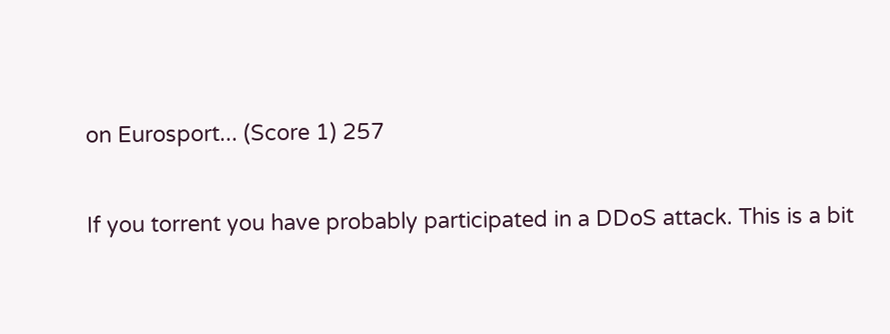on Eurosport... (Score 1) 257

If you torrent you have probably participated in a DDoS attack. This is a bit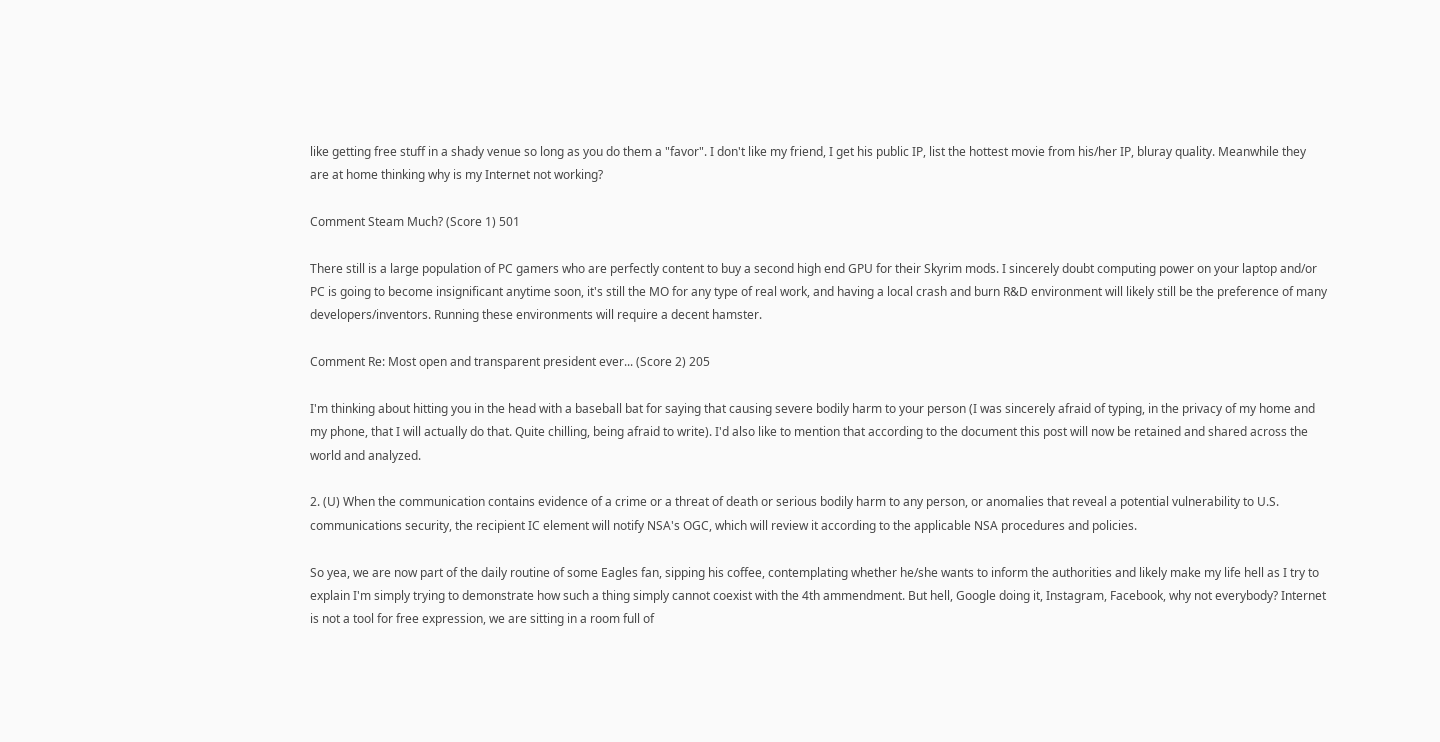like getting free stuff in a shady venue so long as you do them a "favor". I don't like my friend, I get his public IP, list the hottest movie from his/her IP, bluray quality. Meanwhile they are at home thinking why is my Internet not working?

Comment Steam Much? (Score 1) 501

There still is a large population of PC gamers who are perfectly content to buy a second high end GPU for their Skyrim mods. I sincerely doubt computing power on your laptop and/or PC is going to become insignificant anytime soon, it's still the MO for any type of real work, and having a local crash and burn R&D environment will likely still be the preference of many developers/inventors. Running these environments will require a decent hamster.

Comment Re: Most open and transparent president ever... (Score 2) 205

I'm thinking about hitting you in the head with a baseball bat for saying that causing severe bodily harm to your person (I was sincerely afraid of typing, in the privacy of my home and my phone, that I will actually do that. Quite chilling, being afraid to write). I'd also like to mention that according to the document this post will now be retained and shared across the world and analyzed.

2. (U) When the communication contains evidence of a crime or a threat of death or serious bodily harm to any person, or anomalies that reveal a potential vulnerability to U.S. communications security, the recipient IC element will notify NSA's OGC, which will review it according to the applicable NSA procedures and policies.

So yea, we are now part of the daily routine of some Eagles fan, sipping his coffee, contemplating whether he/she wants to inform the authorities and likely make my life hell as I try to explain I'm simply trying to demonstrate how such a thing simply cannot coexist with the 4th ammendment. But hell, Google doing it, Instagram, Facebook, why not everybody? Internet is not a tool for free expression, we are sitting in a room full of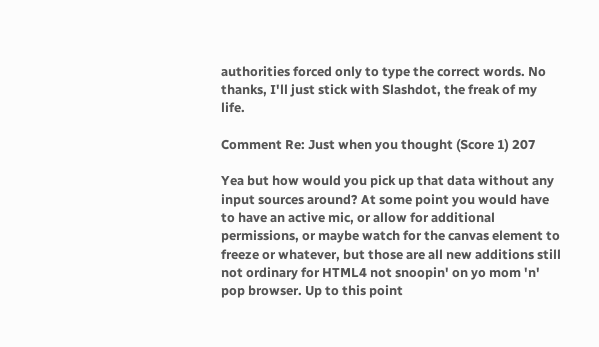authorities forced only to type the correct words. No thanks, I'll just stick with Slashdot, the freak of my life.

Comment Re: Just when you thought (Score 1) 207

Yea but how would you pick up that data without any input sources around? At some point you would have to have an active mic, or allow for additional permissions, or maybe watch for the canvas element to freeze or whatever, but those are all new additions still not ordinary for HTML4 not snoopin' on yo mom 'n' pop browser. Up to this point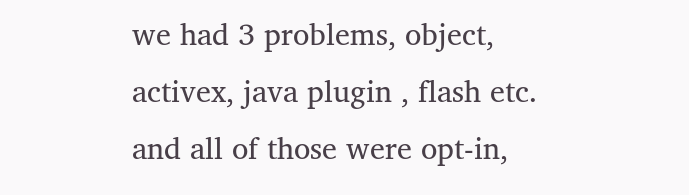we had 3 problems, object, activex, java plugin , flash etc. and all of those were opt-in,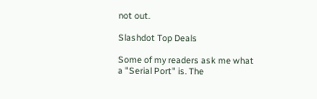not out.

Slashdot Top Deals

Some of my readers ask me what a "Serial Port" is. The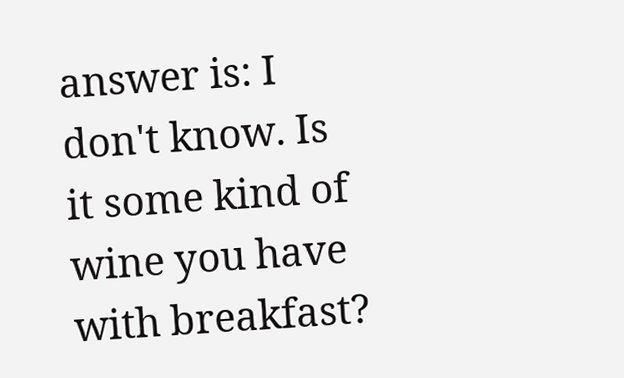answer is: I don't know. Is it some kind of wine you have with breakfast?